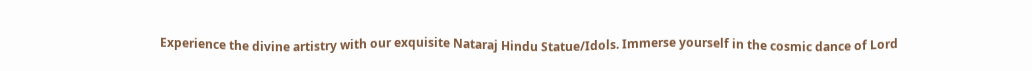Experience the divine artistry with our exquisite Nataraj Hindu Statue/Idols. Immerse yourself in the cosmic dance of Lord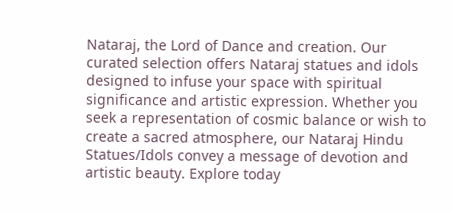Nataraj, the Lord of Dance and creation. Our curated selection offers Nataraj statues and idols designed to infuse your space with spiritual significance and artistic expression. Whether you seek a representation of cosmic balance or wish to create a sacred atmosphere, our Nataraj Hindu Statues/Idols convey a message of devotion and artistic beauty. Explore today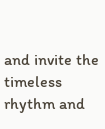and invite the timeless rhythm and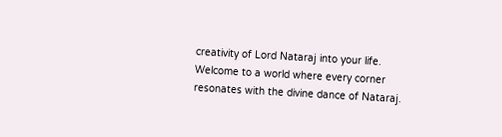creativity of Lord Nataraj into your life. Welcome to a world where every corner resonates with the divine dance of Nataraj.